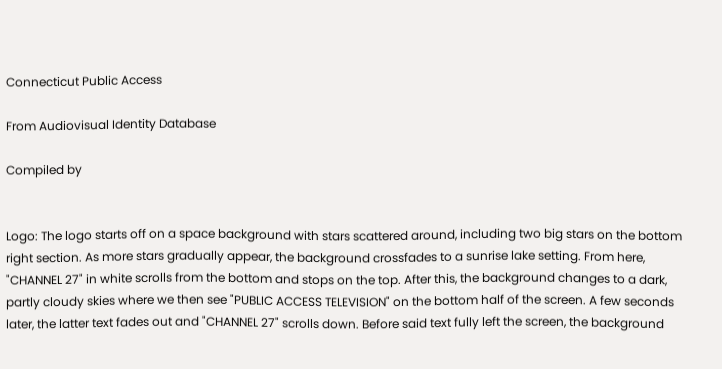Connecticut Public Access

From Audiovisual Identity Database

Compiled by


Logo: The logo starts off on a space background with stars scattered around, including two big stars on the bottom right section. As more stars gradually appear, the background crossfades to a sunrise lake setting. From here, "CHANNEL 27" in white scrolls from the bottom and stops on the top. After this, the background changes to a dark, partly cloudy skies where we then see "PUBLIC ACCESS TELEVISION" on the bottom half of the screen. A few seconds later, the latter text fades out and "CHANNEL 27" scrolls down. Before said text fully left the screen, the background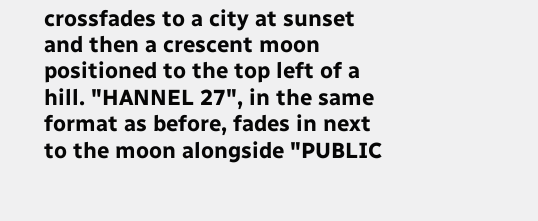crossfades to a city at sunset and then a crescent moon positioned to the top left of a hill. "HANNEL 27", in the same format as before, fades in next to the moon alongside "PUBLIC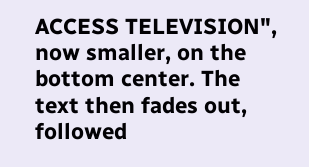ACCESS TELEVISION", now smaller, on the bottom center. The text then fades out, followed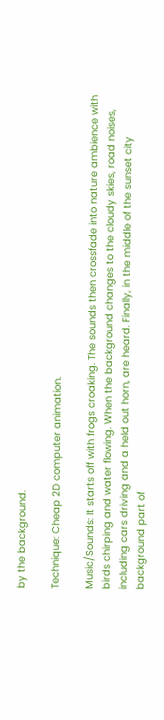by the background.

Technique: Cheap 2D computer animation.

Music/Sounds: It starts off with frogs croaking. The sounds then crossfade into nature ambience with birds chirping and water flowing. When the background changes to the cloudy skies, road noises, including cars driving and a held out horn, are heard. Finally, in the middle of the sunset city background part of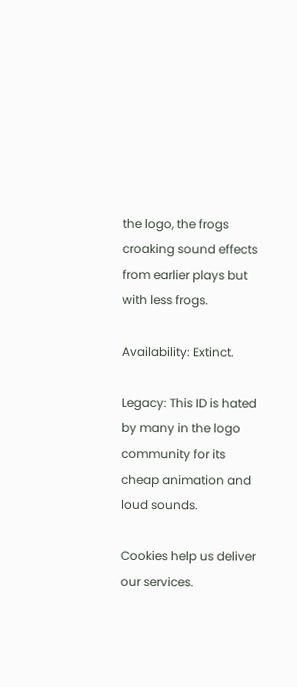the logo, the frogs croaking sound effects from earlier plays but with less frogs.

Availability: Extinct.

Legacy: This ID is hated by many in the logo community for its cheap animation and loud sounds.

Cookies help us deliver our services.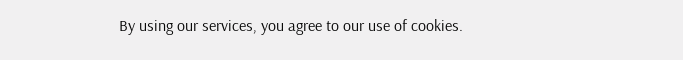By using our services, you agree to our use of cookies.